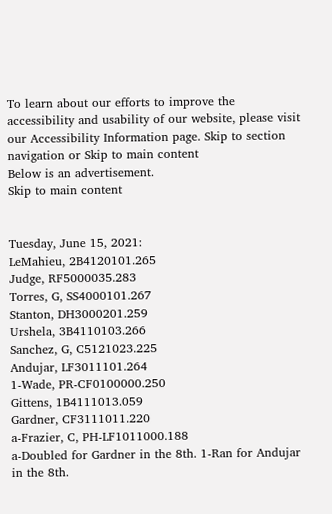To learn about our efforts to improve the accessibility and usability of our website, please visit our Accessibility Information page. Skip to section navigation or Skip to main content
Below is an advertisement.
Skip to main content


Tuesday, June 15, 2021:
LeMahieu, 2B4120101.265
Judge, RF5000035.283
Torres, G, SS4000101.267
Stanton, DH3000201.259
Urshela, 3B4110103.266
Sanchez, G, C5121023.225
Andujar, LF3011101.264
1-Wade, PR-CF0100000.250
Gittens, 1B4111013.059
Gardner, CF3111011.220
a-Frazier, C, PH-LF1011000.188
a-Doubled for Gardner in the 8th. 1-Ran for Andujar in the 8th.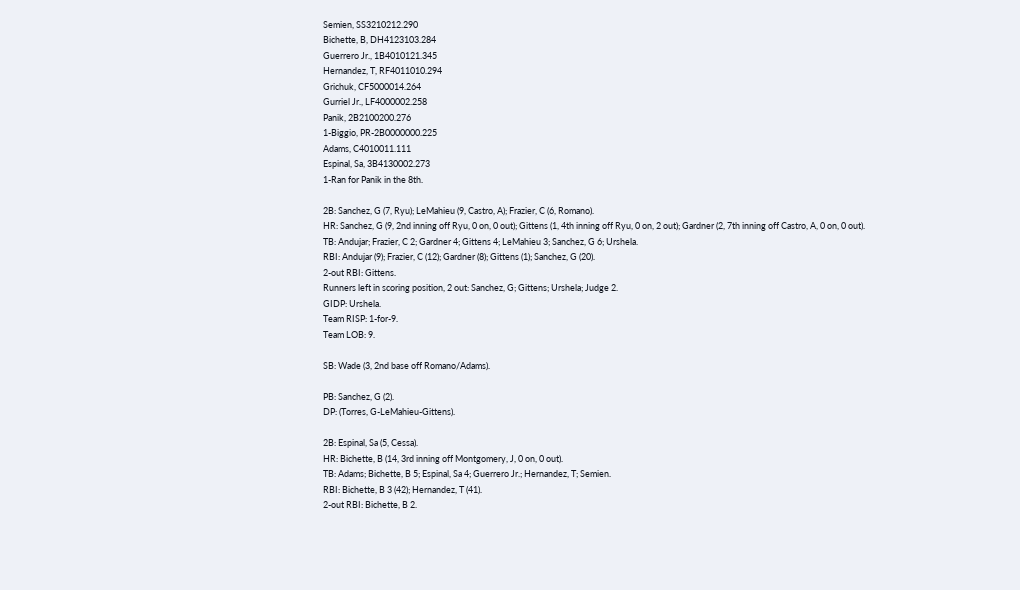Semien, SS3210212.290
Bichette, B, DH4123103.284
Guerrero Jr., 1B4010121.345
Hernandez, T, RF4011010.294
Grichuk, CF5000014.264
Gurriel Jr., LF4000002.258
Panik, 2B2100200.276
1-Biggio, PR-2B0000000.225
Adams, C4010011.111
Espinal, Sa, 3B4130002.273
1-Ran for Panik in the 8th.

2B: Sanchez, G (7, Ryu); LeMahieu (9, Castro, A); Frazier, C (6, Romano).
HR: Sanchez, G (9, 2nd inning off Ryu, 0 on, 0 out); Gittens (1, 4th inning off Ryu, 0 on, 2 out); Gardner (2, 7th inning off Castro, A, 0 on, 0 out).
TB: Andujar; Frazier, C 2; Gardner 4; Gittens 4; LeMahieu 3; Sanchez, G 6; Urshela.
RBI: Andujar (9); Frazier, C (12); Gardner (8); Gittens (1); Sanchez, G (20).
2-out RBI: Gittens.
Runners left in scoring position, 2 out: Sanchez, G; Gittens; Urshela; Judge 2.
GIDP: Urshela.
Team RISP: 1-for-9.
Team LOB: 9.

SB: Wade (3, 2nd base off Romano/Adams).

PB: Sanchez, G (2).
DP: (Torres, G-LeMahieu-Gittens).

2B: Espinal, Sa (5, Cessa).
HR: Bichette, B (14, 3rd inning off Montgomery, J, 0 on, 0 out).
TB: Adams; Bichette, B 5; Espinal, Sa 4; Guerrero Jr.; Hernandez, T; Semien.
RBI: Bichette, B 3 (42); Hernandez, T (41).
2-out RBI: Bichette, B 2.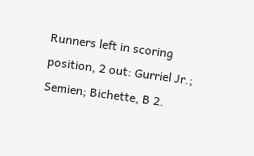Runners left in scoring position, 2 out: Gurriel Jr.; Semien; Bichette, B 2.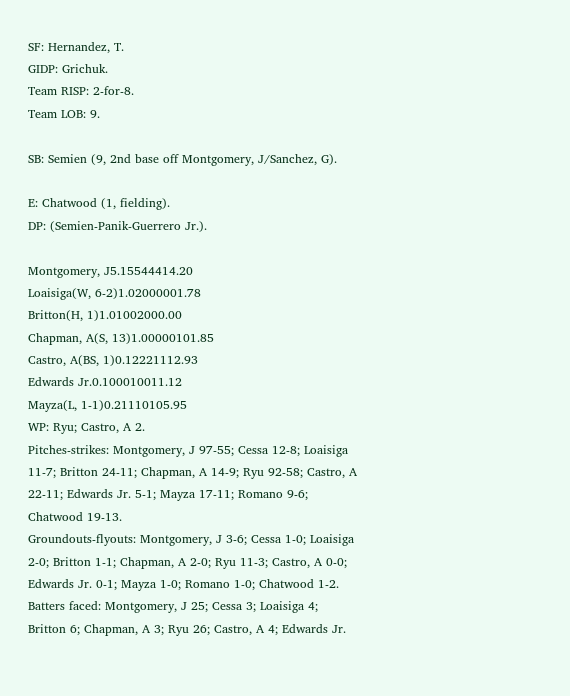SF: Hernandez, T.
GIDP: Grichuk.
Team RISP: 2-for-8.
Team LOB: 9.

SB: Semien (9, 2nd base off Montgomery, J/Sanchez, G).

E: Chatwood (1, fielding).
DP: (Semien-Panik-Guerrero Jr.).

Montgomery, J5.15544414.20
Loaisiga(W, 6-2)1.02000001.78
Britton(H, 1)1.01002000.00
Chapman, A(S, 13)1.00000101.85
Castro, A(BS, 1)0.12221112.93
Edwards Jr.0.100010011.12
Mayza(L, 1-1)0.21110105.95
WP: Ryu; Castro, A 2.
Pitches-strikes: Montgomery, J 97-55; Cessa 12-8; Loaisiga 11-7; Britton 24-11; Chapman, A 14-9; Ryu 92-58; Castro, A 22-11; Edwards Jr. 5-1; Mayza 17-11; Romano 9-6; Chatwood 19-13.
Groundouts-flyouts: Montgomery, J 3-6; Cessa 1-0; Loaisiga 2-0; Britton 1-1; Chapman, A 2-0; Ryu 11-3; Castro, A 0-0; Edwards Jr. 0-1; Mayza 1-0; Romano 1-0; Chatwood 1-2.
Batters faced: Montgomery, J 25; Cessa 3; Loaisiga 4; Britton 6; Chapman, A 3; Ryu 26; Castro, A 4; Edwards Jr.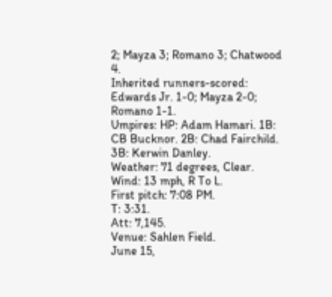2; Mayza 3; Romano 3; Chatwood 4.
Inherited runners-scored: Edwards Jr. 1-0; Mayza 2-0; Romano 1-1.
Umpires: HP: Adam Hamari. 1B: CB Bucknor. 2B: Chad Fairchild. 3B: Kerwin Danley.
Weather: 71 degrees, Clear.
Wind: 13 mph, R To L.
First pitch: 7:08 PM.
T: 3:31.
Att: 7,145.
Venue: Sahlen Field.
June 15,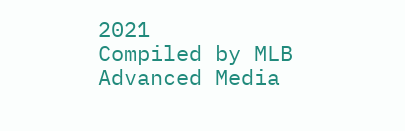2021
Compiled by MLB Advanced Media